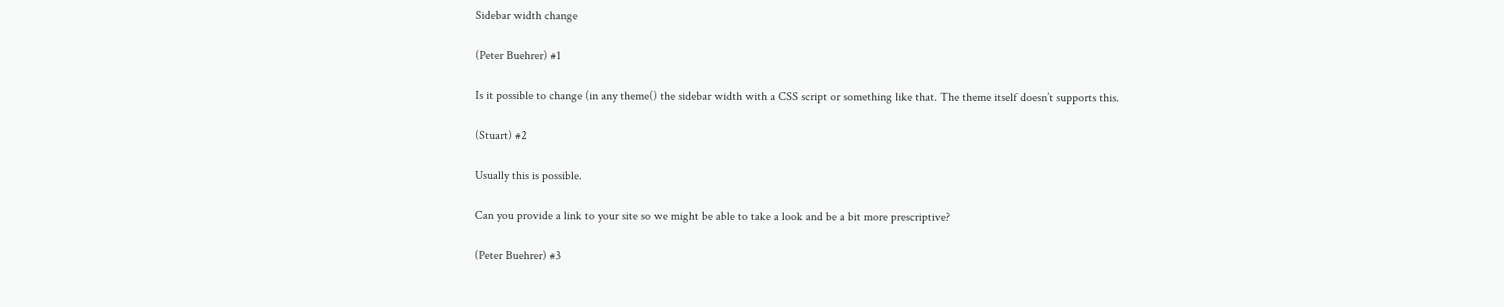Sidebar width change

(Peter Buehrer) #1

Is it possible to change (in any theme() the sidebar width with a CSS script or something like that. The theme itself doesn’t supports this.

(Stuart) #2

Usually this is possible.

Can you provide a link to your site so we might be able to take a look and be a bit more prescriptive?

(Peter Buehrer) #3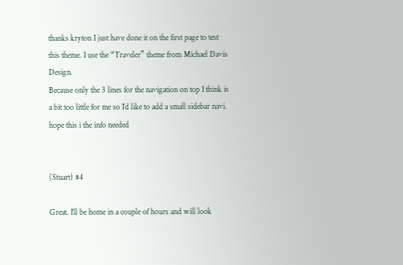thanks kryton I just have done it on the first page to test this theme. I use the “Traveler” theme from Michael Davis Design.
Because only the 3 lines for the navigation on top I think is a bit too little for me so I’d like to add a small sidebar navi.
hope this i the info needed


(Stuart) #4

Great. I’ll be home in a couple of hours and will look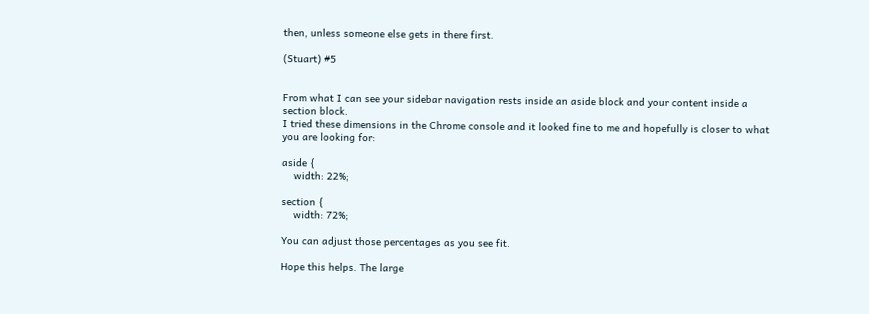then, unless someone else gets in there first.

(Stuart) #5


From what I can see your sidebar navigation rests inside an aside block and your content inside a section block.
I tried these dimensions in the Chrome console and it looked fine to me and hopefully is closer to what you are looking for:

aside {
    width: 22%;

section {
    width: 72%;

You can adjust those percentages as you see fit.

Hope this helps. The large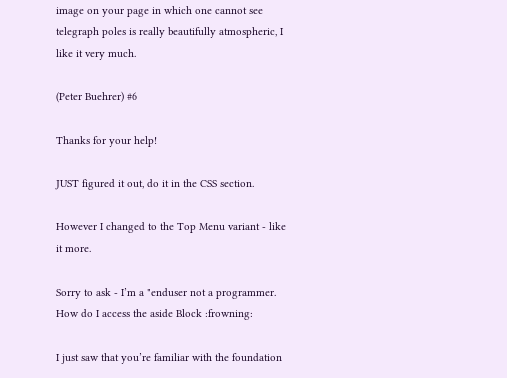image on your page in which one cannot see telegraph poles is really beautifully atmospheric, I like it very much.

(Peter Buehrer) #6

Thanks for your help!

JUST figured it out, do it in the CSS section.

However I changed to the Top Menu variant - like it more.

Sorry to ask - I’m a "enduser not a programmer.
How do I access the aside Block :frowning:

I just saw that you’re familiar with the foundation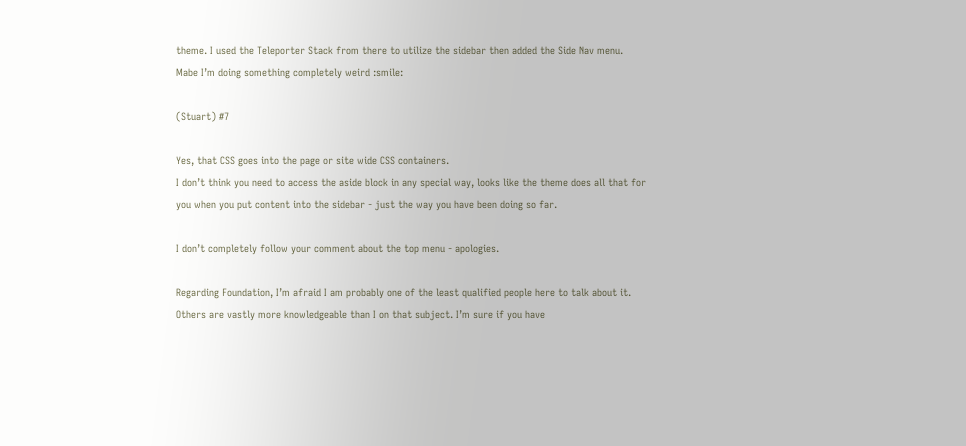theme. I used the Teleporter Stack from there to utilize the sidebar then added the Side Nav menu.
Mabe I’m doing something completely weird :smile:

(Stuart) #7

Yes, that CSS goes into the page or site wide CSS containers.
I don’t think you need to access the aside block in any special way, looks like the theme does all that for you when you put content into the sidebar - just the way you have been doing so far.

I don’t completely follow your comment about the top menu - apologies.

Regarding Foundation, I’m afraid I am probably one of the least qualified people here to talk about it. Others are vastly more knowledgeable than I on that subject. I’m sure if you have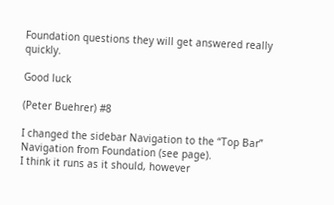Foundation questions they will get answered really quickly.

Good luck

(Peter Buehrer) #8

I changed the sidebar Navigation to the “Top Bar” Navigation from Foundation (see page).
I think it runs as it should, however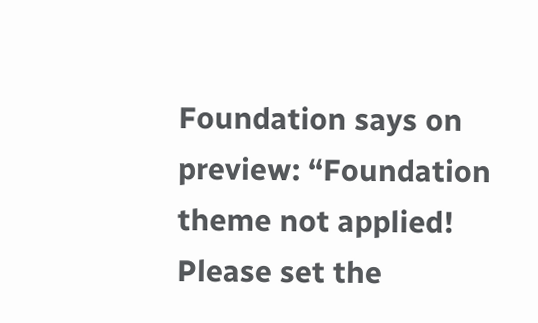Foundation says on preview: “Foundation theme not applied! Please set the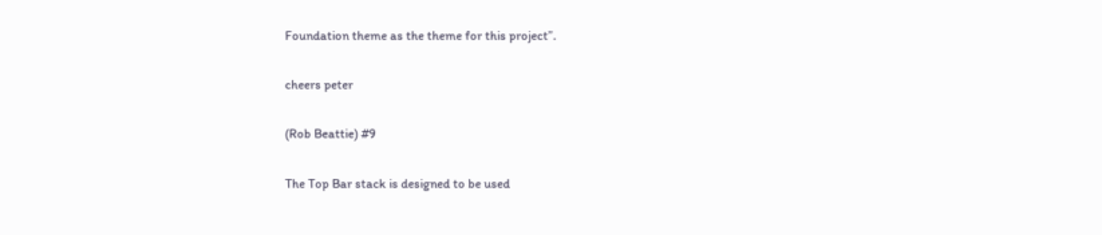Foundation theme as the theme for this project”.

cheers peter

(Rob Beattie) #9

The Top Bar stack is designed to be used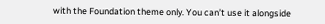with the Foundation theme only. You can’t use it alongside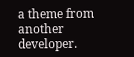a theme from another developer.